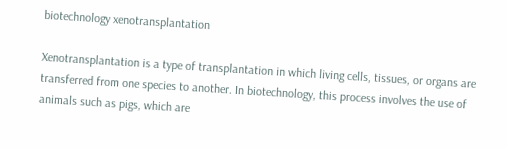biotechnology xenotransplantation

Xenotransplantation is a type of transplantation in which living cells, tissues, or organs are transferred from one species to another. In biotechnology, this process involves the use of animals such as pigs, which are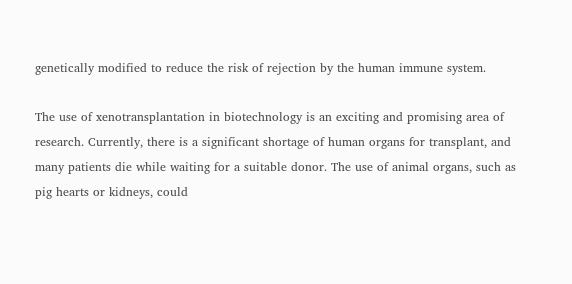genetically modified to reduce the risk of rejection by the human immune system.

The use of xenotransplantation in biotechnology is an exciting and promising area of research. Currently, there is a significant shortage of human organs for transplant, and many patients die while waiting for a suitable donor. The use of animal organs, such as pig hearts or kidneys, could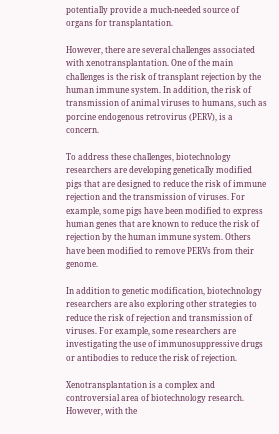potentially provide a much-needed source of organs for transplantation.

However, there are several challenges associated with xenotransplantation. One of the main challenges is the risk of transplant rejection by the human immune system. In addition, the risk of transmission of animal viruses to humans, such as porcine endogenous retrovirus (PERV), is a concern.

To address these challenges, biotechnology researchers are developing genetically modified pigs that are designed to reduce the risk of immune rejection and the transmission of viruses. For example, some pigs have been modified to express human genes that are known to reduce the risk of rejection by the human immune system. Others have been modified to remove PERVs from their genome.

In addition to genetic modification, biotechnology researchers are also exploring other strategies to reduce the risk of rejection and transmission of viruses. For example, some researchers are investigating the use of immunosuppressive drugs or antibodies to reduce the risk of rejection.

Xenotransplantation is a complex and controversial area of biotechnology research. However, with the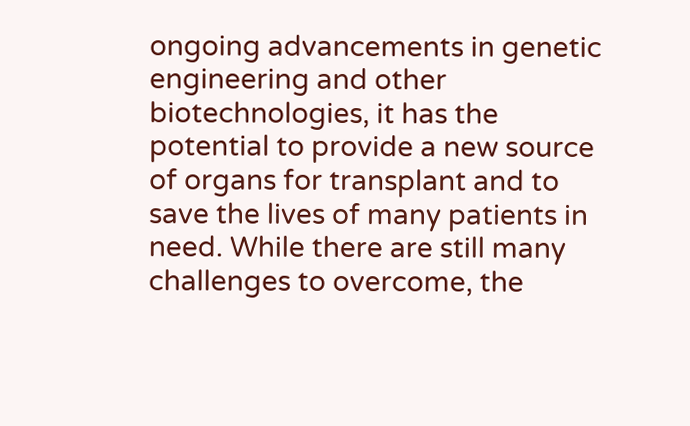ongoing advancements in genetic engineering and other biotechnologies, it has the potential to provide a new source of organs for transplant and to save the lives of many patients in need. While there are still many challenges to overcome, the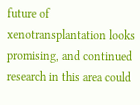future of xenotransplantation looks promising, and continued research in this area could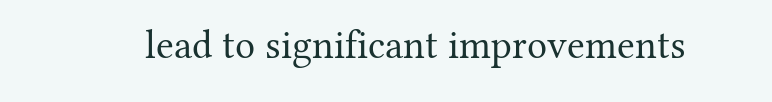lead to significant improvements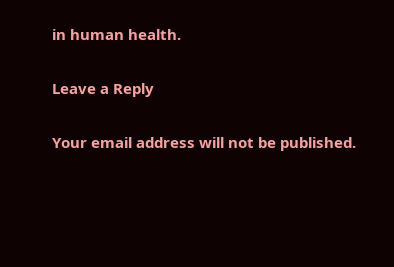in human health.

Leave a Reply

Your email address will not be published.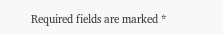Required fields are marked *